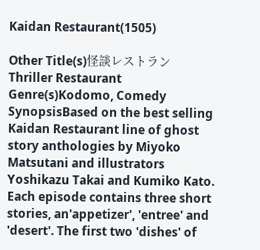Kaidan Restaurant(1505)

Other Title(s)怪談レストラン
Thriller Restaurant
Genre(s)Kodomo, Comedy
SynopsisBased on the best selling Kaidan Restaurant line of ghost story anthologies by Miyoko Matsutani and illustrators Yoshikazu Takai and Kumiko Kato. Each episode contains three short stories, an'appetizer', 'entree' and 'desert'. The first two 'dishes' of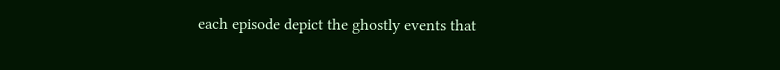each episode depict the ghostly events that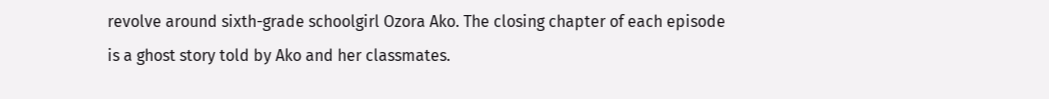revolve around sixth-grade schoolgirl Ozora Ako. The closing chapter of each episode is a ghost story told by Ako and her classmates.